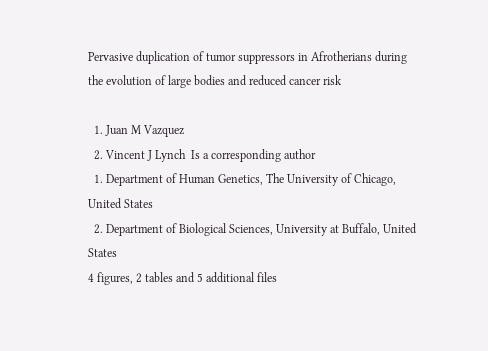Pervasive duplication of tumor suppressors in Afrotherians during the evolution of large bodies and reduced cancer risk

  1. Juan M Vazquez
  2. Vincent J Lynch  Is a corresponding author
  1. Department of Human Genetics, The University of Chicago, United States
  2. Department of Biological Sciences, University at Buffalo, United States
4 figures, 2 tables and 5 additional files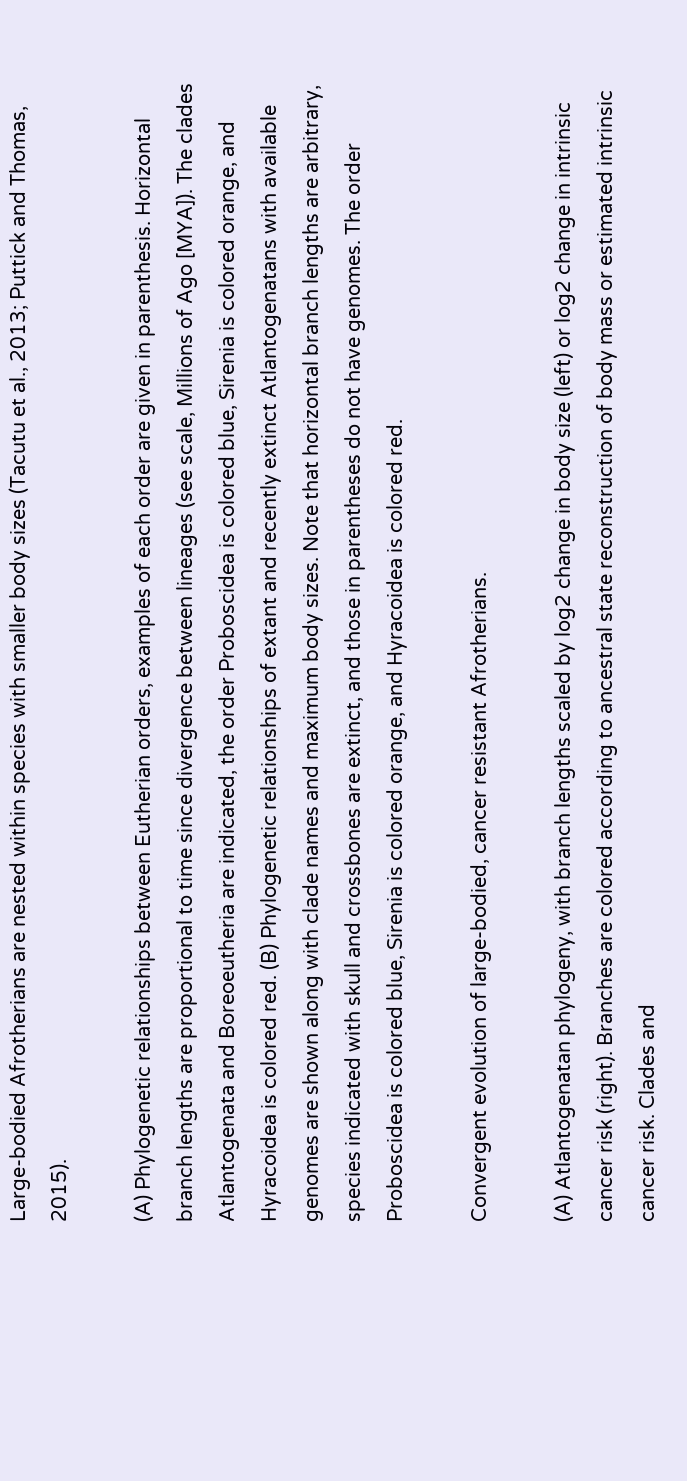Large-bodied Afrotherians are nested within species with smaller body sizes (Tacutu et al., 2013; Puttick and Thomas, 2015).

(A) Phylogenetic relationships between Eutherian orders, examples of each order are given in parenthesis. Horizontal branch lengths are proportional to time since divergence between lineages (see scale, Millions of Ago [MYA]). The clades Atlantogenata and Boreoeutheria are indicated, the order Proboscidea is colored blue, Sirenia is colored orange, and Hyracoidea is colored red. (B) Phylogenetic relationships of extant and recently extinct Atlantogenatans with available genomes are shown along with clade names and maximum body sizes. Note that horizontal branch lengths are arbitrary, species indicated with skull and crossbones are extinct, and those in parentheses do not have genomes. The order Proboscidea is colored blue, Sirenia is colored orange, and Hyracoidea is colored red.

Convergent evolution of large-bodied, cancer resistant Afrotherians.

(A) Atlantogenatan phylogeny, with branch lengths scaled by log2 change in body size (left) or log2 change in intrinsic cancer risk (right). Branches are colored according to ancestral state reconstruction of body mass or estimated intrinsic cancer risk. Clades and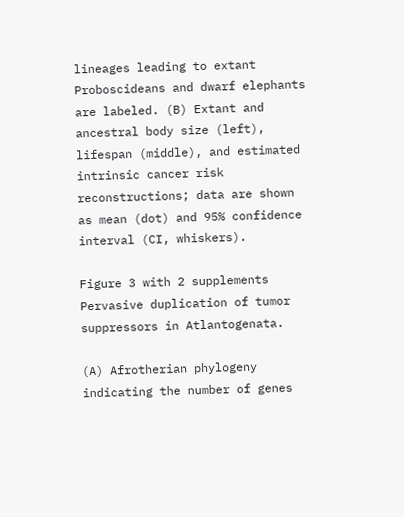lineages leading to extant Proboscideans and dwarf elephants are labeled. (B) Extant and ancestral body size (left), lifespan (middle), and estimated intrinsic cancer risk reconstructions; data are shown as mean (dot) and 95% confidence interval (CI, whiskers).

Figure 3 with 2 supplements
Pervasive duplication of tumor suppressors in Atlantogenata.

(A) Afrotherian phylogeny indicating the number of genes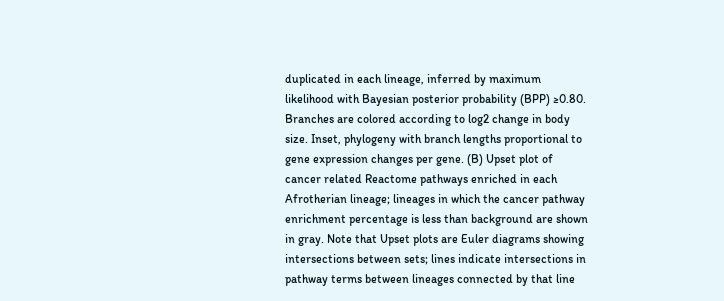duplicated in each lineage, inferred by maximum likelihood with Bayesian posterior probability (BPP) ≥0.80. Branches are colored according to log2 change in body size. Inset, phylogeny with branch lengths proportional to gene expression changes per gene. (B) Upset plot of cancer related Reactome pathways enriched in each Afrotherian lineage; lineages in which the cancer pathway enrichment percentage is less than background are shown in gray. Note that Upset plots are Euler diagrams showing intersections between sets; lines indicate intersections in pathway terms between lineages connected by that line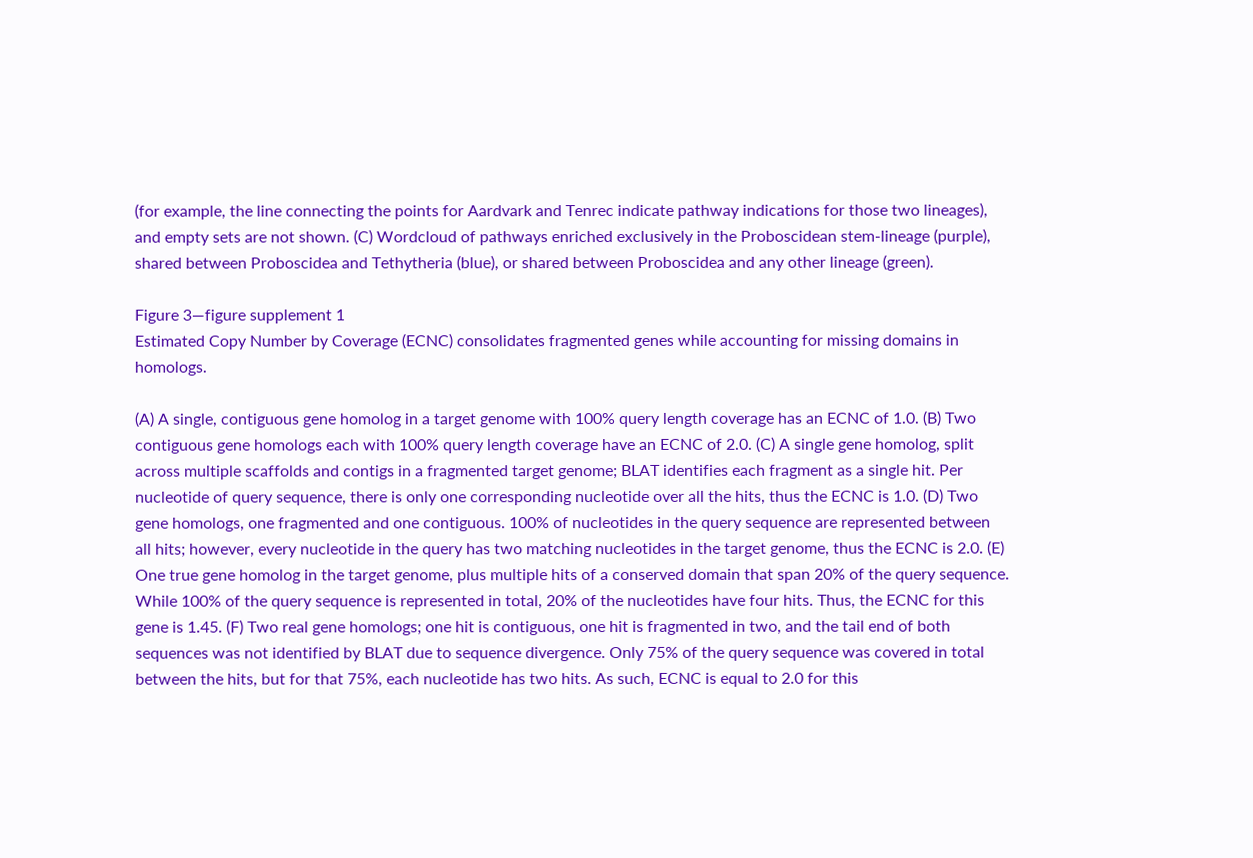(for example, the line connecting the points for Aardvark and Tenrec indicate pathway indications for those two lineages), and empty sets are not shown. (C) Wordcloud of pathways enriched exclusively in the Proboscidean stem-lineage (purple), shared between Proboscidea and Tethytheria (blue), or shared between Proboscidea and any other lineage (green).

Figure 3—figure supplement 1
Estimated Copy Number by Coverage (ECNC) consolidates fragmented genes while accounting for missing domains in homologs.

(A) A single, contiguous gene homolog in a target genome with 100% query length coverage has an ECNC of 1.0. (B) Two contiguous gene homologs each with 100% query length coverage have an ECNC of 2.0. (C) A single gene homolog, split across multiple scaffolds and contigs in a fragmented target genome; BLAT identifies each fragment as a single hit. Per nucleotide of query sequence, there is only one corresponding nucleotide over all the hits, thus the ECNC is 1.0. (D) Two gene homologs, one fragmented and one contiguous. 100% of nucleotides in the query sequence are represented between all hits; however, every nucleotide in the query has two matching nucleotides in the target genome, thus the ECNC is 2.0. (E) One true gene homolog in the target genome, plus multiple hits of a conserved domain that span 20% of the query sequence. While 100% of the query sequence is represented in total, 20% of the nucleotides have four hits. Thus, the ECNC for this gene is 1.45. (F) Two real gene homologs; one hit is contiguous, one hit is fragmented in two, and the tail end of both sequences was not identified by BLAT due to sequence divergence. Only 75% of the query sequence was covered in total between the hits, but for that 75%, each nucleotide has two hits. As such, ECNC is equal to 2.0 for this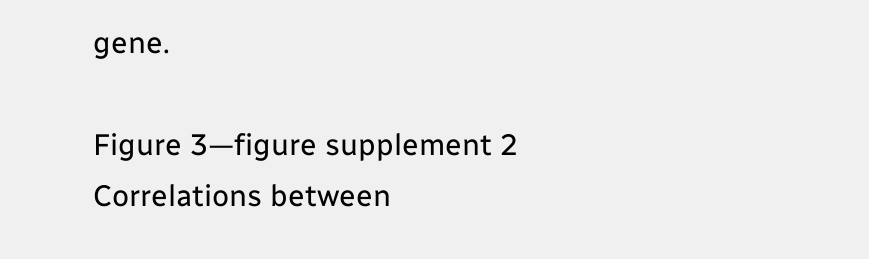gene.

Figure 3—figure supplement 2
Correlations between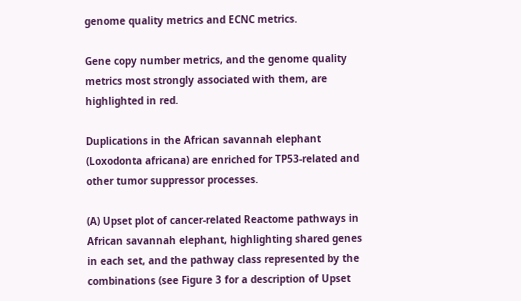genome quality metrics and ECNC metrics.

Gene copy number metrics, and the genome quality metrics most strongly associated with them, are highlighted in red.

Duplications in the African savannah elephant (Loxodonta africana) are enriched for TP53-related and other tumor suppressor processes.

(A) Upset plot of cancer-related Reactome pathways in African savannah elephant, highlighting shared genes in each set, and the pathway class represented by the combinations (see Figure 3 for a description of Upset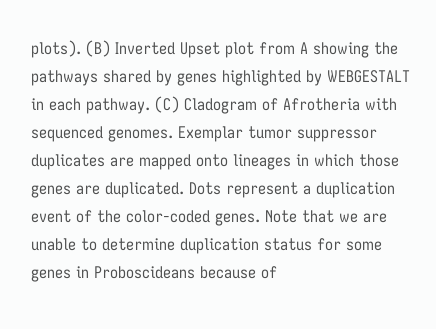plots). (B) Inverted Upset plot from A showing the pathways shared by genes highlighted by WEBGESTALT in each pathway. (C) Cladogram of Afrotheria with sequenced genomes. Exemplar tumor suppressor duplicates are mapped onto lineages in which those genes are duplicated. Dots represent a duplication event of the color-coded genes. Note that we are unable to determine duplication status for some genes in Proboscideans because of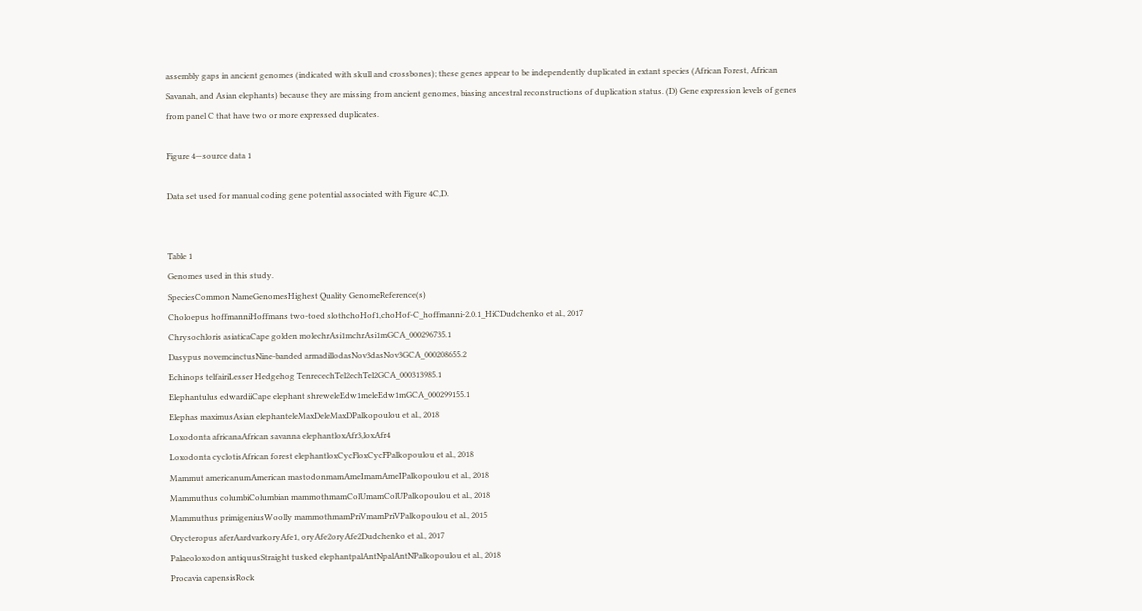assembly gaps in ancient genomes (indicated with skull and crossbones); these genes appear to be independently duplicated in extant species (African Forest, African Savanah, and Asian elephants) because they are missing from ancient genomes, biasing ancestral reconstructions of duplication status. (D) Gene expression levels of genes from panel C that have two or more expressed duplicates.

Figure 4—source data 1

Data set used for manual coding gene potential associated with Figure 4C,D.


Table 1
Genomes used in this study.
SpeciesCommon NameGenomesHighest Quality GenomeReference(s)
Choloepus hoffmanniHoffmans two-toed slothchoHof1,choHof-C_hoffmanni-2.0.1_HiCDudchenko et al., 2017
Chrysochloris asiaticaCape golden molechrAsi1mchrAsi1mGCA_000296735.1
Dasypus novemcinctusNine-banded armadillodasNov3dasNov3GCA_000208655.2
Echinops telfairiLesser Hedgehog TenrecechTel2echTel2GCA_000313985.1
Elephantulus edwardiiCape elephant shreweleEdw1meleEdw1mGCA_000299155.1
Elephas maximusAsian elephanteleMaxDeleMaxDPalkopoulou et al., 2018
Loxodonta africanaAfrican savanna elephantloxAfr3,loxAfr4
Loxodonta cyclotisAfrican forest elephantloxCycFloxCycFPalkopoulou et al., 2018
Mammut americanumAmerican mastodonmamAmeImamAmeIPalkopoulou et al., 2018
Mammuthus columbiColumbian mammothmamColUmamColUPalkopoulou et al., 2018
Mammuthus primigeniusWoolly mammothmamPriVmamPriVPalkopoulou et al., 2015
Orycteropus aferAardvarkoryAfe1, oryAfe2oryAfe2Dudchenko et al., 2017
Palaeoloxodon antiquusStraight tusked elephantpalAntNpalAntNPalkopoulou et al., 2018
Procavia capensisRock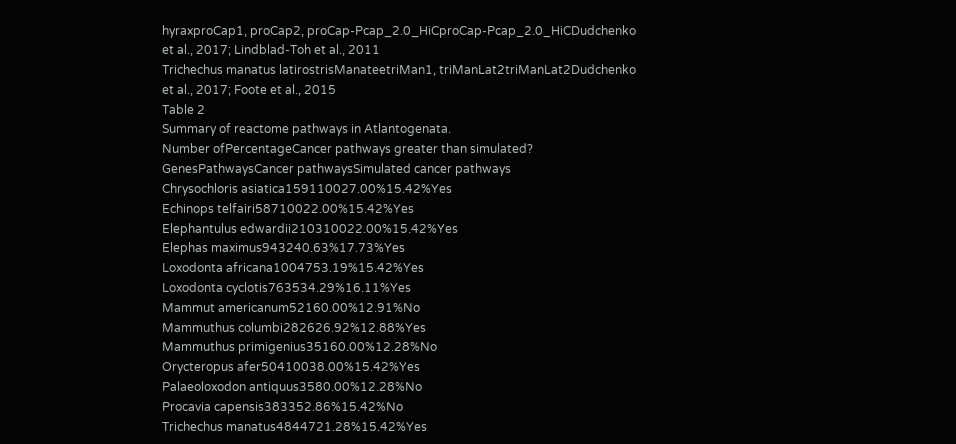hyraxproCap1, proCap2, proCap-Pcap_2.0_HiCproCap-Pcap_2.0_HiCDudchenko et al., 2017; Lindblad-Toh et al., 2011
Trichechus manatus latirostrisManateetriMan1, triManLat2triManLat2Dudchenko et al., 2017; Foote et al., 2015
Table 2
Summary of reactome pathways in Atlantogenata.
Number ofPercentageCancer pathways greater than simulated?
GenesPathwaysCancer pathwaysSimulated cancer pathways
Chrysochloris asiatica159110027.00%15.42%Yes
Echinops telfairi58710022.00%15.42%Yes
Elephantulus edwardii210310022.00%15.42%Yes
Elephas maximus943240.63%17.73%Yes
Loxodonta africana1004753.19%15.42%Yes
Loxodonta cyclotis763534.29%16.11%Yes
Mammut americanum52160.00%12.91%No
Mammuthus columbi282626.92%12.88%Yes
Mammuthus primigenius35160.00%12.28%No
Orycteropus afer50410038.00%15.42%Yes
Palaeoloxodon antiquus3580.00%12.28%No
Procavia capensis383352.86%15.42%No
Trichechus manatus4844721.28%15.42%Yes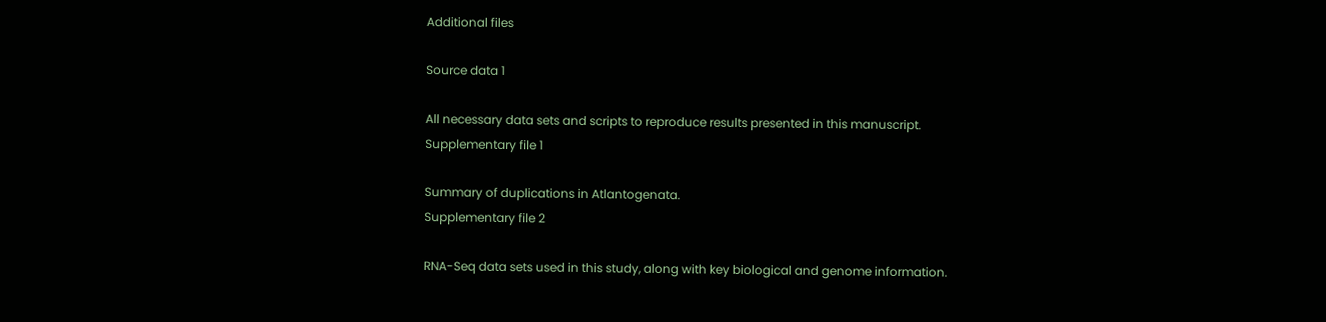Additional files

Source data 1

All necessary data sets and scripts to reproduce results presented in this manuscript.
Supplementary file 1

Summary of duplications in Atlantogenata.
Supplementary file 2

RNA-Seq data sets used in this study, along with key biological and genome information.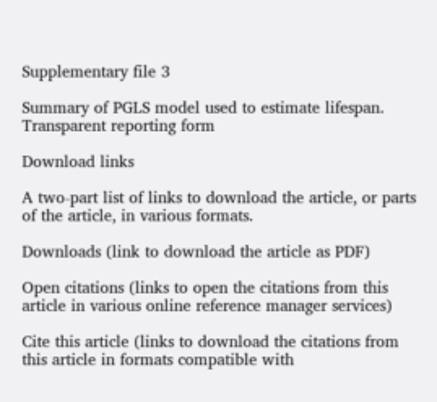Supplementary file 3

Summary of PGLS model used to estimate lifespan.
Transparent reporting form

Download links

A two-part list of links to download the article, or parts of the article, in various formats.

Downloads (link to download the article as PDF)

Open citations (links to open the citations from this article in various online reference manager services)

Cite this article (links to download the citations from this article in formats compatible with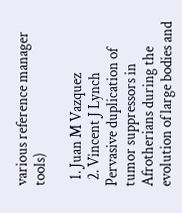various reference manager tools)

  1. Juan M Vazquez
  2. Vincent J Lynch
Pervasive duplication of tumor suppressors in Afrotherians during the evolution of large bodies and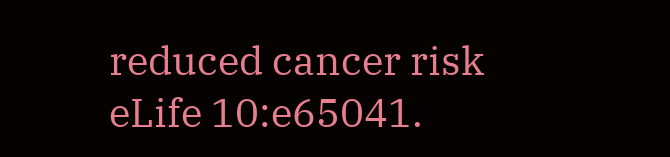reduced cancer risk
eLife 10:e65041.